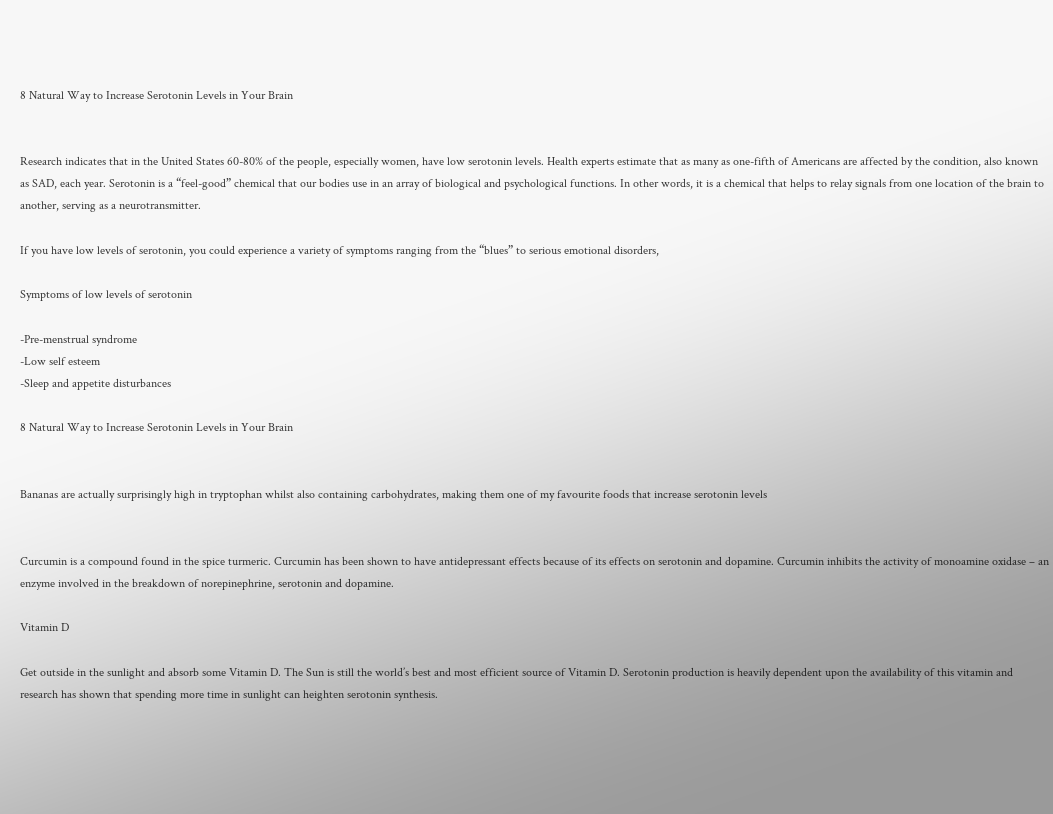8 Natural Way to Increase Serotonin Levels in Your Brain


Research indicates that in the United States 60-80% of the people, especially women, have low serotonin levels. Health experts estimate that as many as one-fifth of Americans are affected by the condition, also known as SAD, each year. Serotonin is a “feel-good” chemical that our bodies use in an array of biological and psychological functions. In other words, it is a chemical that helps to relay signals from one location of the brain to another, serving as a neurotransmitter.

If you have low levels of serotonin, you could experience a variety of symptoms ranging from the “blues” to serious emotional disorders,

Symptoms of low levels of serotonin

-Pre-menstrual syndrome
-Low self esteem
-Sleep and appetite disturbances

8 Natural Way to Increase Serotonin Levels in Your Brain


Bananas are actually surprisingly high in tryptophan whilst also containing carbohydrates, making them one of my favourite foods that increase serotonin levels


Curcumin is a compound found in the spice turmeric. Curcumin has been shown to have antidepressant effects because of its effects on serotonin and dopamine. Curcumin inhibits the activity of monoamine oxidase – an enzyme involved in the breakdown of norepinephrine, serotonin and dopamine.

Vitamin D

Get outside in the sunlight and absorb some Vitamin D. The Sun is still the world’s best and most efficient source of Vitamin D. Serotonin production is heavily dependent upon the availability of this vitamin and research has shown that spending more time in sunlight can heighten serotonin synthesis.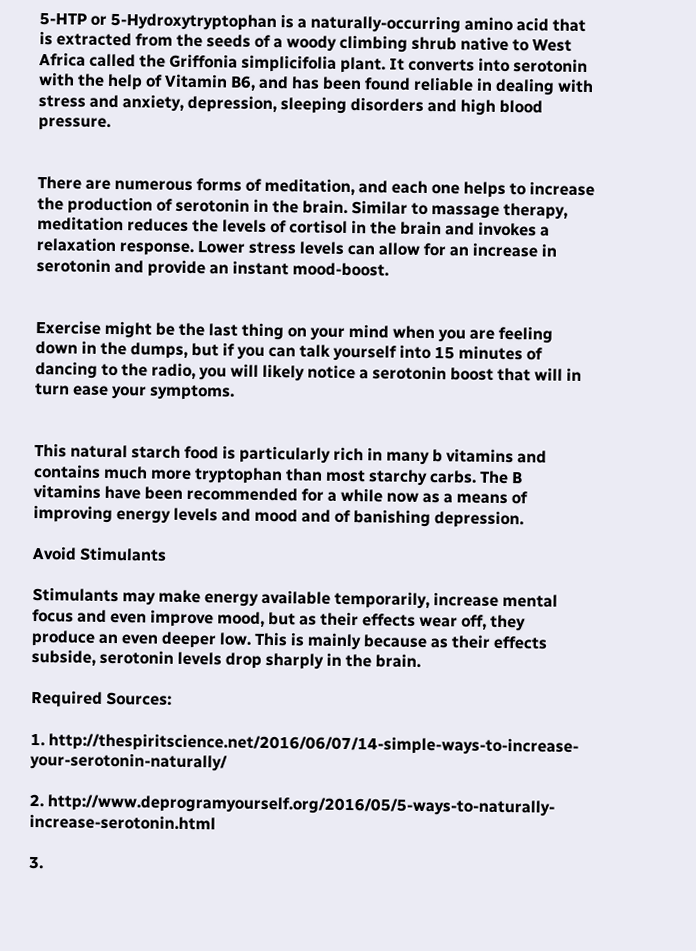5-HTP or 5-Hydroxytryptophan is a naturally-occurring amino acid that is extracted from the seeds of a woody climbing shrub native to West Africa called the Griffonia simplicifolia plant. It converts into serotonin with the help of Vitamin B6, and has been found reliable in dealing with stress and anxiety, depression, sleeping disorders and high blood pressure.


There are numerous forms of meditation, and each one helps to increase the production of serotonin in the brain. Similar to massage therapy, meditation reduces the levels of cortisol in the brain and invokes a relaxation response. Lower stress levels can allow for an increase in serotonin and provide an instant mood-boost.


Exercise might be the last thing on your mind when you are feeling down in the dumps, but if you can talk yourself into 15 minutes of dancing to the radio, you will likely notice a serotonin boost that will in turn ease your symptoms.


This natural starch food is particularly rich in many b vitamins and contains much more tryptophan than most starchy carbs. The B vitamins have been recommended for a while now as a means of improving energy levels and mood and of banishing depression.

Avoid Stimulants

Stimulants may make energy available temporarily, increase mental focus and even improve mood, but as their effects wear off, they produce an even deeper low. This is mainly because as their effects subside, serotonin levels drop sharply in the brain.

Required Sources:

1. http://thespiritscience.net/2016/06/07/14-simple-ways-to-increase-your-serotonin-naturally/

2. http://www.deprogramyourself.org/2016/05/5-ways-to-naturally-increase-serotonin.html

3.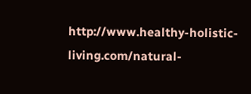http://www.healthy-holistic-living.com/natural-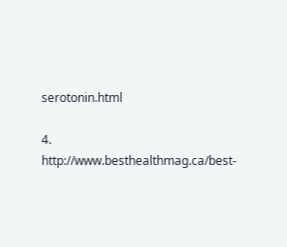serotonin.html

4. http://www.besthealthmag.ca/best-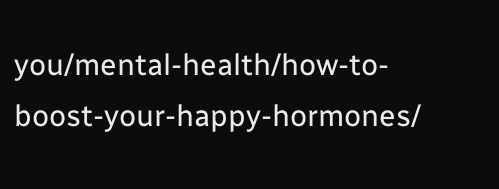you/mental-health/how-to-boost-your-happy-hormones/